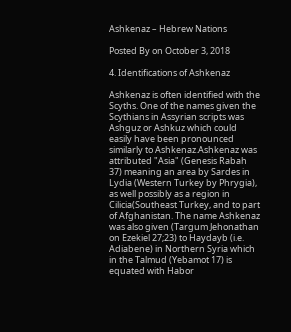Ashkenaz – Hebrew Nations

Posted By on October 3, 2018

4. Identifications of Ashkenaz

Ashkenaz is often identified with the Scyths. One of the names given the Scythians in Assyrian scripts was Ashguz or Ashkuz which could easily have been pronounced similarly to Ashkenaz.Ashkenaz was attributed "Asia" (Genesis Rabah 37) meaning an area by Sardes in Lydia (Western Turkey by Phrygia), as well possibly as a region in Cilicia(Southeast Turkey, and to part of Afghanistan. The name Ashkenaz was also given (Targum Jehonathan on Ezekiel 27;23) to Haydayb (i.e. Adiabene) in Northern Syria which in the Talmud (Yebamot 17) is equated with Habor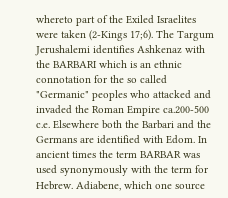whereto part of the Exiled Israelites were taken (2-Kings 17;6). The Targum Jerushalemi identifies Ashkenaz with the BARBARI which is an ethnic connotation for the so called "Germanic" peoples who attacked and invaded the Roman Empire ca.200-500 c.e. Elsewhere both the Barbari and the Germans are identified with Edom. In ancient times the term BARBAR was used synonymously with the term for Hebrew. Adiabene, which one source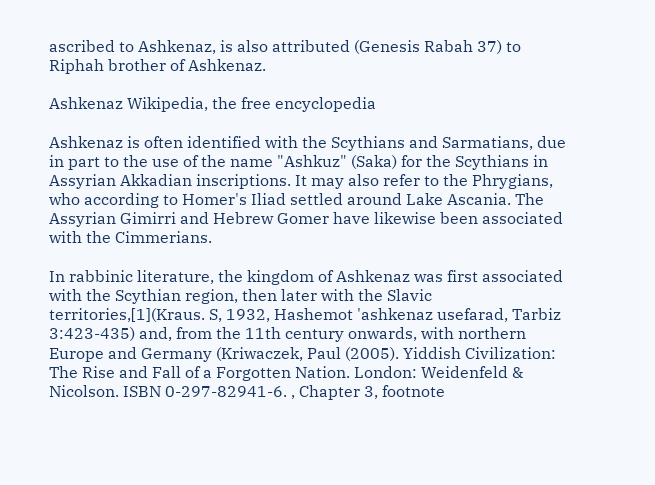ascribed to Ashkenaz, is also attributed (Genesis Rabah 37) to Riphah brother of Ashkenaz.

Ashkenaz Wikipedia, the free encyclopedia

Ashkenaz is often identified with the Scythians and Sarmatians, due in part to the use of the name "Ashkuz" (Saka) for the Scythians in Assyrian Akkadian inscriptions. It may also refer to the Phrygians, who according to Homer's Iliad settled around Lake Ascania. The Assyrian Gimirri and Hebrew Gomer have likewise been associated with the Cimmerians.

In rabbinic literature, the kingdom of Ashkenaz was first associated with the Scythian region, then later with the Slavic territories,[1](Kraus. S, 1932, Hashemot 'ashkenaz usefarad, Tarbiz 3:423-435) and, from the 11th century onwards, with northern Europe and Germany (Kriwaczek, Paul (2005). Yiddish Civilization: The Rise and Fall of a Forgotten Nation. London: Weidenfeld & Nicolson. ISBN 0-297-82941-6. , Chapter 3, footnote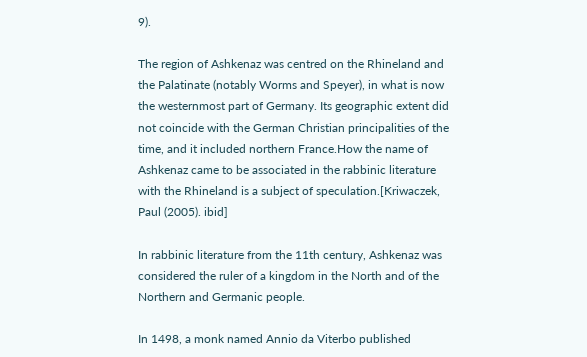9).

The region of Ashkenaz was centred on the Rhineland and the Palatinate (notably Worms and Speyer), in what is now the westernmost part of Germany. Its geographic extent did not coincide with the German Christian principalities of the time, and it included northern France.How the name of Ashkenaz came to be associated in the rabbinic literature with the Rhineland is a subject of speculation.[Kriwaczek, Paul (2005). ibid]

In rabbinic literature from the 11th century, Ashkenaz was considered the ruler of a kingdom in the North and of the Northern and Germanic people.

In 1498, a monk named Annio da Viterbo published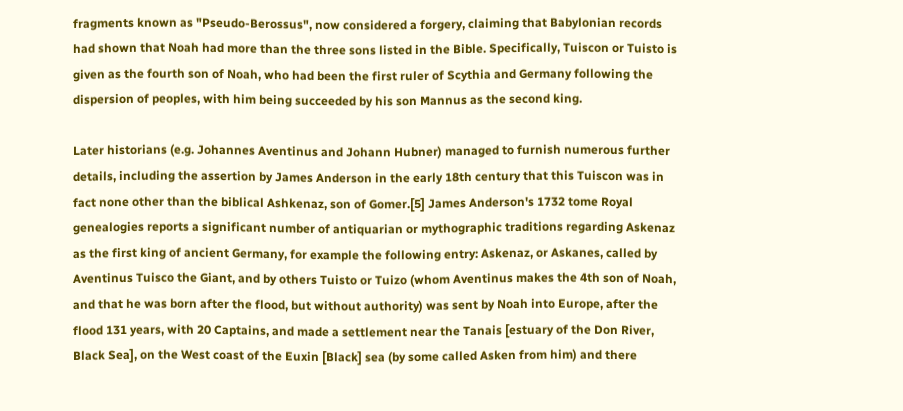fragments known as "Pseudo-Berossus", now considered a forgery, claiming that Babylonian records had shown that Noah had more than the three sons listed in the Bible. Specifically, Tuiscon or Tuisto is given as the fourth son of Noah, who had been the first ruler of Scythia and Germany following the dispersion of peoples, with him being succeeded by his son Mannus as the second king.

Later historians (e.g. Johannes Aventinus and Johann Hubner) managed to furnish numerous further details, including the assertion by James Anderson in the early 18th century that this Tuiscon was in fact none other than the biblical Ashkenaz, son of Gomer.[5] James Anderson's 1732 tome Royal genealogies reports a significant number of antiquarian or mythographic traditions regarding Askenaz as the first king of ancient Germany, for example the following entry: Askenaz, or Askanes, called by Aventinus Tuisco the Giant, and by others Tuisto or Tuizo (whom Aventinus makes the 4th son of Noah, and that he was born after the flood, but without authority) was sent by Noah into Europe, after the flood 131 years, with 20 Captains, and made a settlement near the Tanais [estuary of the Don River, Black Sea], on the West coast of the Euxin [Black] sea (by some called Asken from him) and there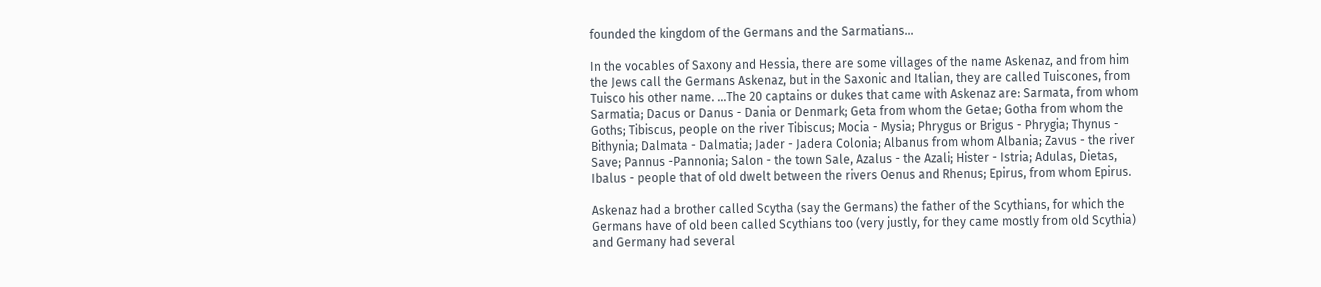founded the kingdom of the Germans and the Sarmatians...

In the vocables of Saxony and Hessia, there are some villages of the name Askenaz, and from him the Jews call the Germans Askenaz, but in the Saxonic and Italian, they are called Tuiscones, from Tuisco his other name. ...The 20 captains or dukes that came with Askenaz are: Sarmata, from whom Sarmatia; Dacus or Danus - Dania or Denmark; Geta from whom the Getae; Gotha from whom the Goths; Tibiscus, people on the river Tibiscus; Mocia - Mysia; Phrygus or Brigus - Phrygia; Thynus - Bithynia; Dalmata - Dalmatia; Jader - Jadera Colonia; Albanus from whom Albania; Zavus - the river Save; Pannus -Pannonia; Salon - the town Sale, Azalus - the Azali; Hister - Istria; Adulas, Dietas, Ibalus - people that of old dwelt between the rivers Oenus and Rhenus; Epirus, from whom Epirus.

Askenaz had a brother called Scytha (say the Germans) the father of the Scythians, for which the Germans have of old been called Scythians too (very justly, for they came mostly from old Scythia) and Germany had several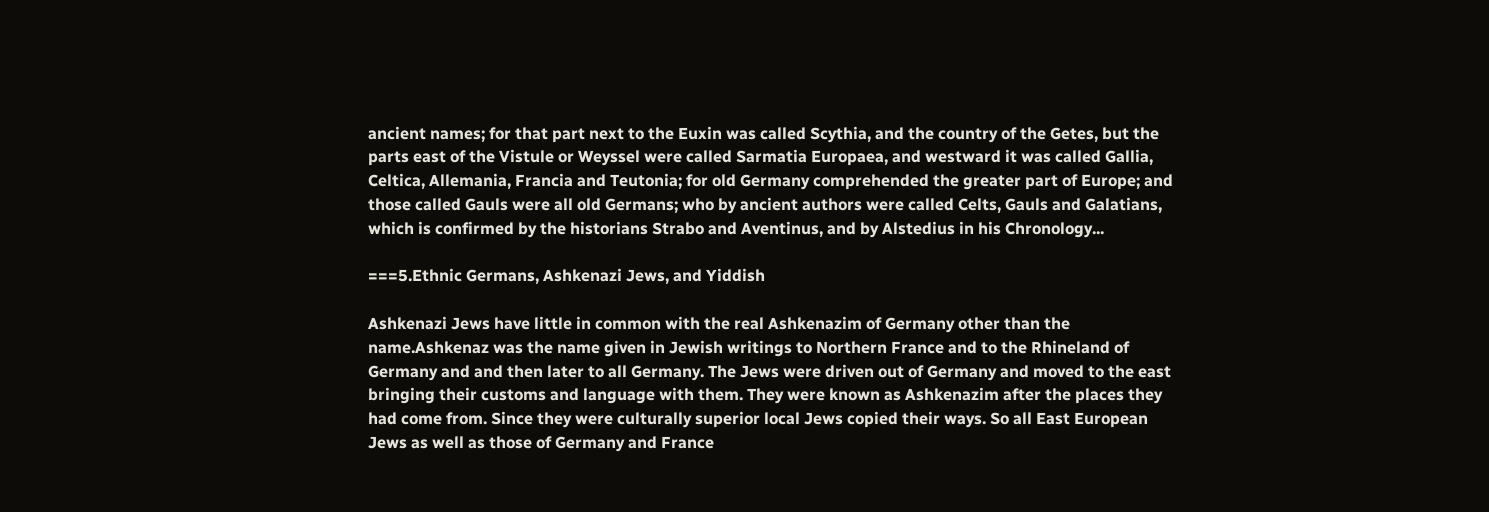ancient names; for that part next to the Euxin was called Scythia, and the country of the Getes, but the parts east of the Vistule or Weyssel were called Sarmatia Europaea, and westward it was called Gallia, Celtica, Allemania, Francia and Teutonia; for old Germany comprehended the greater part of Europe; and those called Gauls were all old Germans; who by ancient authors were called Celts, Gauls and Galatians, which is confirmed by the historians Strabo and Aventinus, and by Alstedius in his Chronology...

===5.Ethnic Germans, Ashkenazi Jews, and Yiddish

Ashkenazi Jews have little in common with the real Ashkenazim of Germany other than the name.Ashkenaz was the name given in Jewish writings to Northern France and to the Rhineland of Germany and and then later to all Germany. The Jews were driven out of Germany and moved to the east bringing their customs and language with them. They were known as Ashkenazim after the places they had come from. Since they were culturally superior local Jews copied their ways. So all East European Jews as well as those of Germany and France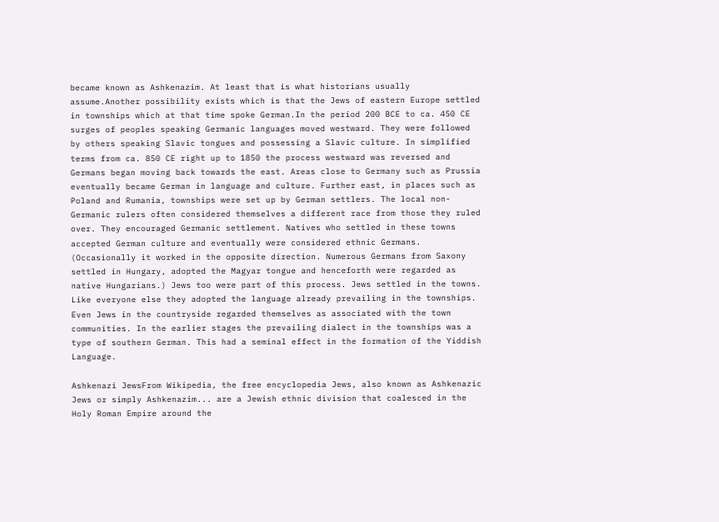became known as Ashkenazim. At least that is what historians usually assume.Another possibility exists which is that the Jews of eastern Europe settled in townships which at that time spoke German.In the period 200 BCE to ca. 450 CE surges of peoples speaking Germanic languages moved westward. They were followed by others speaking Slavic tongues and possessing a Slavic culture. In simplified terms from ca. 850 CE right up to 1850 the process westward was reversed and Germans began moving back towards the east. Areas close to Germany such as Prussia eventually became German in language and culture. Further east, in places such as Poland and Rumania, townships were set up by German settlers. The local non-Germanic rulers often considered themselves a different race from those they ruled over. They encouraged Germanic settlement. Natives who settled in these towns accepted German culture and eventually were considered ethnic Germans. (Occasionally it worked in the opposite direction. Numerous Germans from Saxony settled in Hungary, adopted the Magyar tongue and henceforth were regarded as native Hungarians.) Jews too were part of this process. Jews settled in the towns. Like everyone else they adopted the language already prevailing in the townships. Even Jews in the countryside regarded themselves as associated with the town communities. In the earlier stages the prevailing dialect in the townships was a type of southern German. This had a seminal effect in the formation of the Yiddish Language.

Ashkenazi JewsFrom Wikipedia, the free encyclopedia Jews, also known as Ashkenazic Jews or simply Ashkenazim... are a Jewish ethnic division that coalesced in the Holy Roman Empire around the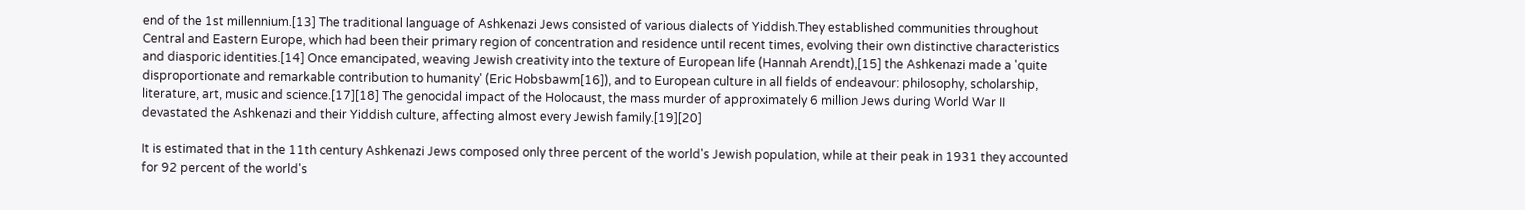end of the 1st millennium.[13] The traditional language of Ashkenazi Jews consisted of various dialects of Yiddish.They established communities throughout Central and Eastern Europe, which had been their primary region of concentration and residence until recent times, evolving their own distinctive characteristics and diasporic identities.[14] Once emancipated, weaving Jewish creativity into the texture of European life (Hannah Arendt),[15] the Ashkenazi made a 'quite disproportionate and remarkable contribution to humanity' (Eric Hobsbawm[16]), and to European culture in all fields of endeavour: philosophy, scholarship, literature, art, music and science.[17][18] The genocidal impact of the Holocaust, the mass murder of approximately 6 million Jews during World War II devastated the Ashkenazi and their Yiddish culture, affecting almost every Jewish family.[19][20]

It is estimated that in the 11th century Ashkenazi Jews composed only three percent of the world's Jewish population, while at their peak in 1931 they accounted for 92 percent of the world's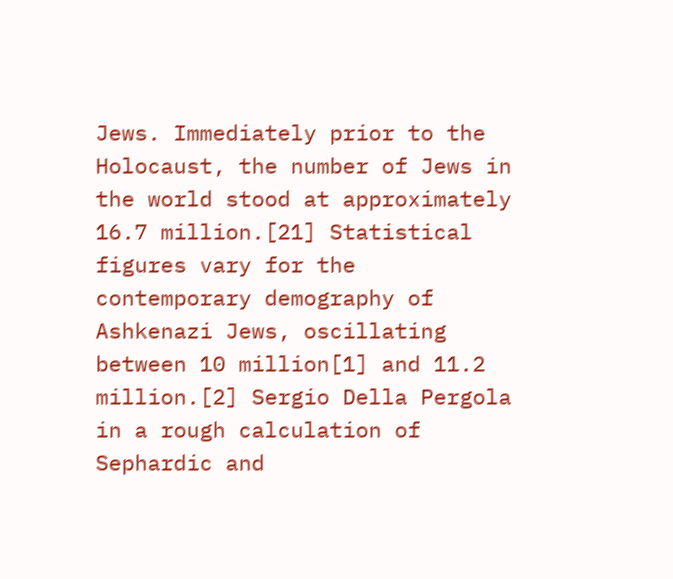Jews. Immediately prior to the Holocaust, the number of Jews in the world stood at approximately 16.7 million.[21] Statistical figures vary for the contemporary demography of Ashkenazi Jews, oscillating between 10 million[1] and 11.2 million.[2] Sergio Della Pergola in a rough calculation of Sephardic and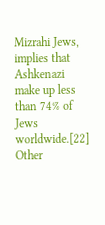Mizrahi Jews, implies that Ashkenazi make up less than 74% of Jews worldwide.[22] Other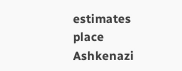estimates place Ashkenazi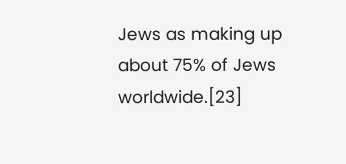Jews as making up about 75% of Jews worldwide.[23]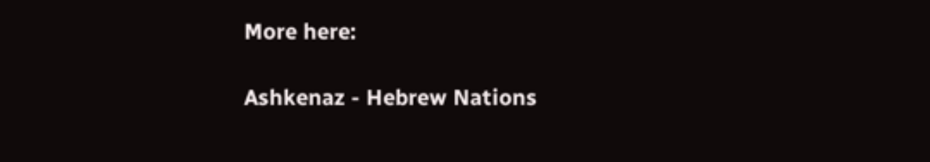More here:

Ashkenaz - Hebrew Nations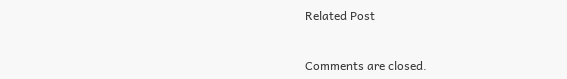Related Post


Comments are closed.